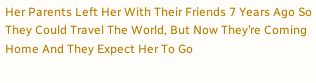Her Parents Left Her With Their Friends 7 Years Ago So They Could Travel The World, But Now They’re Coming Home And They Expect Her To Go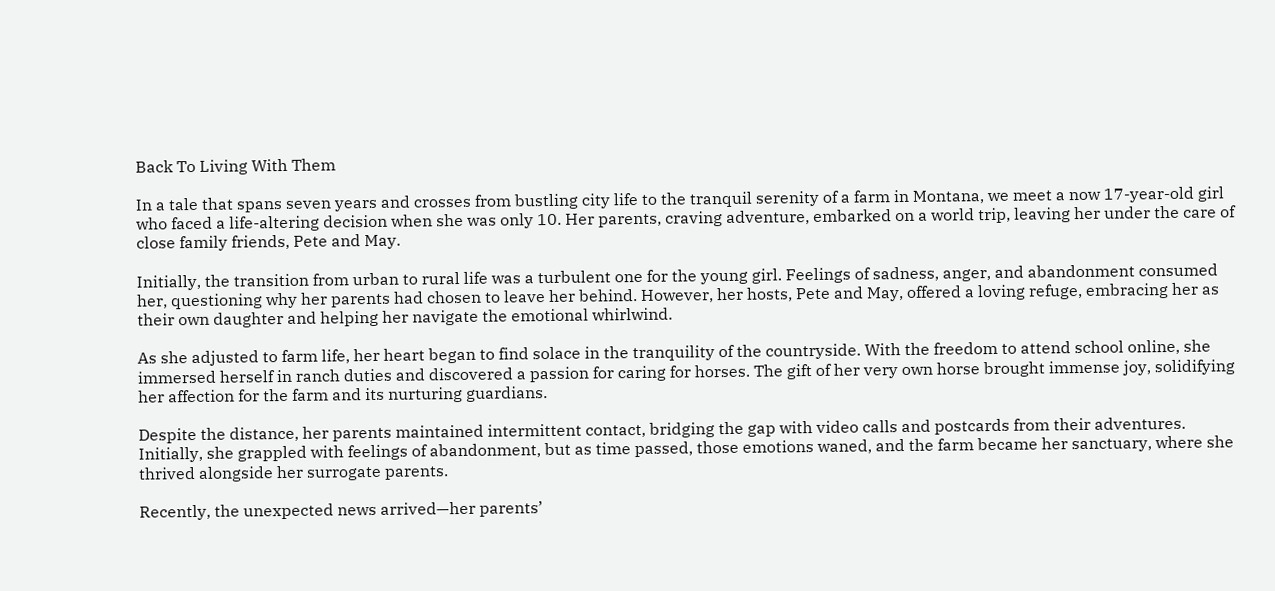Back To Living With Them

In a tale that spans seven years and crosses from bustling city life to the tranquil serenity of a farm in Montana, we meet a now 17-year-old girl who faced a life-altering decision when she was only 10. Her parents, craving adventure, embarked on a world trip, leaving her under the care of close family friends, Pete and May.

Initially, the transition from urban to rural life was a turbulent one for the young girl. Feelings of sadness, anger, and abandonment consumed her, questioning why her parents had chosen to leave her behind. However, her hosts, Pete and May, offered a loving refuge, embracing her as their own daughter and helping her navigate the emotional whirlwind.

As she adjusted to farm life, her heart began to find solace in the tranquility of the countryside. With the freedom to attend school online, she immersed herself in ranch duties and discovered a passion for caring for horses. The gift of her very own horse brought immense joy, solidifying her affection for the farm and its nurturing guardians.

Despite the distance, her parents maintained intermittent contact, bridging the gap with video calls and postcards from their adventures. Initially, she grappled with feelings of abandonment, but as time passed, those emotions waned, and the farm became her sanctuary, where she thrived alongside her surrogate parents.

Recently, the unexpected news arrived—her parents’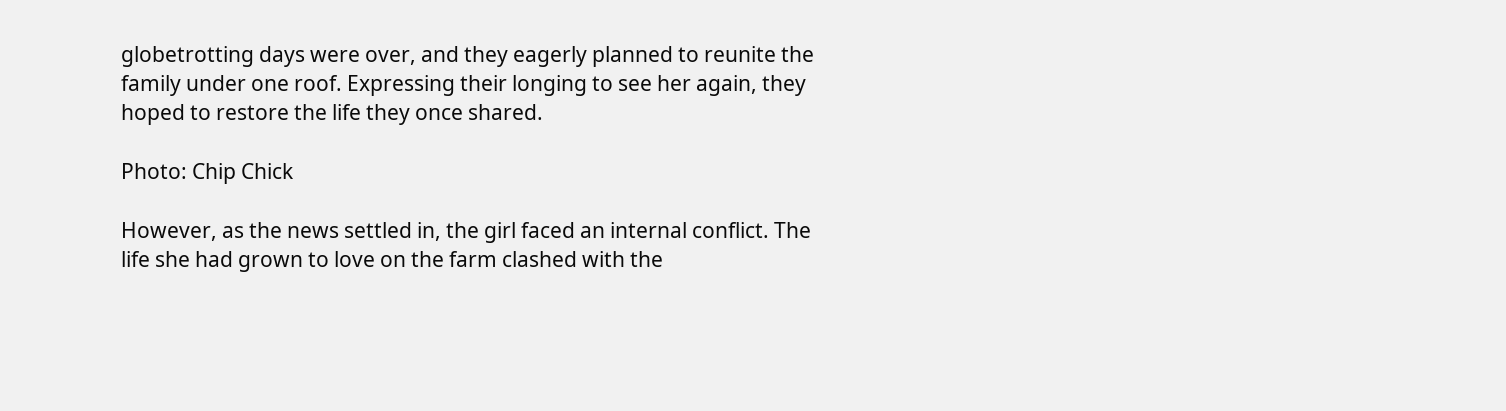globetrotting days were over, and they eagerly planned to reunite the family under one roof. Expressing their longing to see her again, they hoped to restore the life they once shared.

Photo: Chip Chick

However, as the news settled in, the girl faced an internal conflict. The life she had grown to love on the farm clashed with the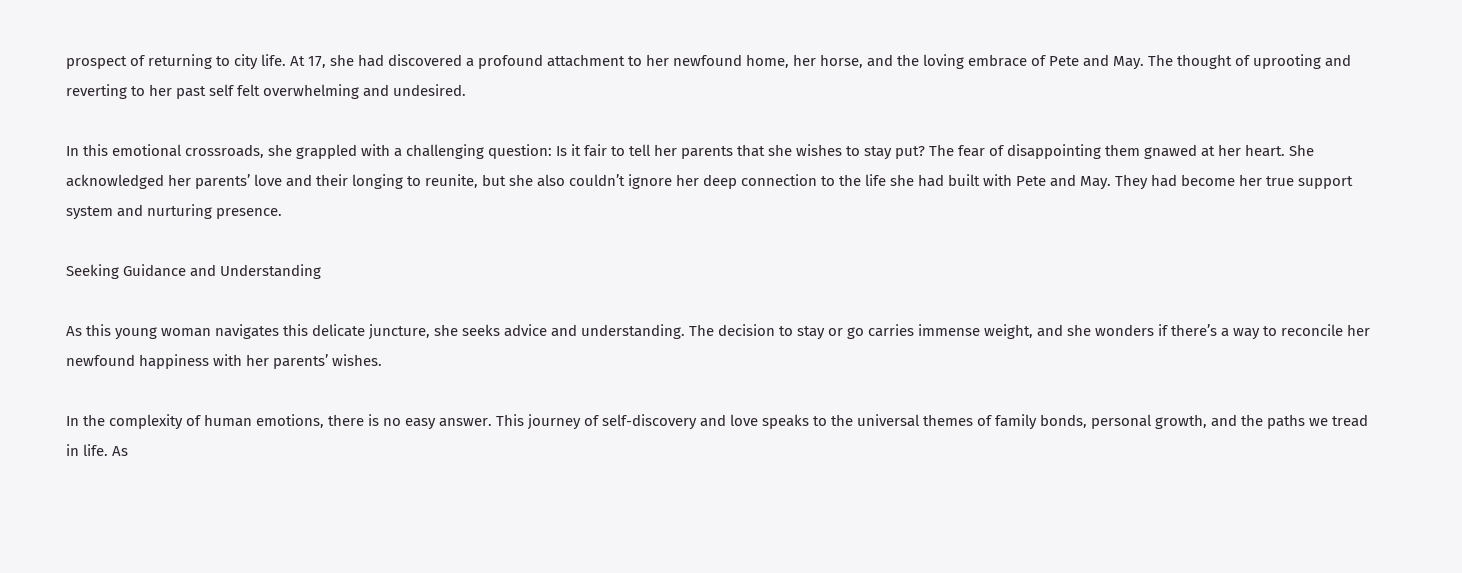prospect of returning to city life. At 17, she had discovered a profound attachment to her newfound home, her horse, and the loving embrace of Pete and May. The thought of uprooting and reverting to her past self felt overwhelming and undesired.

In this emotional crossroads, she grappled with a challenging question: Is it fair to tell her parents that she wishes to stay put? The fear of disappointing them gnawed at her heart. She acknowledged her parents’ love and their longing to reunite, but she also couldn’t ignore her deep connection to the life she had built with Pete and May. They had become her true support system and nurturing presence.

Seeking Guidance and Understanding

As this young woman navigates this delicate juncture, she seeks advice and understanding. The decision to stay or go carries immense weight, and she wonders if there’s a way to reconcile her newfound happiness with her parents’ wishes.

In the complexity of human emotions, there is no easy answer. This journey of self-discovery and love speaks to the universal themes of family bonds, personal growth, and the paths we tread in life. As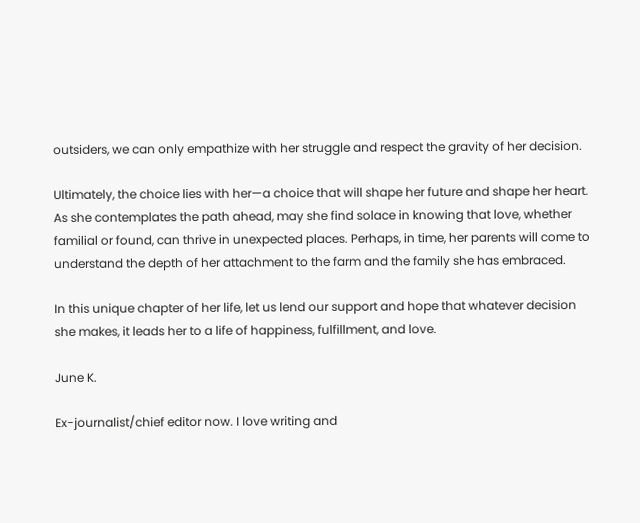outsiders, we can only empathize with her struggle and respect the gravity of her decision.

Ultimately, the choice lies with her—a choice that will shape her future and shape her heart. As she contemplates the path ahead, may she find solace in knowing that love, whether familial or found, can thrive in unexpected places. Perhaps, in time, her parents will come to understand the depth of her attachment to the farm and the family she has embraced.

In this unique chapter of her life, let us lend our support and hope that whatever decision she makes, it leads her to a life of happiness, fulfillment, and love.

June K.

Ex-journalist/chief editor now. I love writing and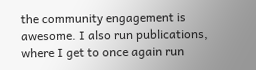the community engagement is awesome. I also run publications, where I get to once again run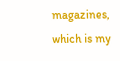magazines, which is my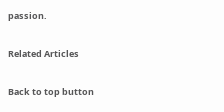passion.

Related Articles

Back to top button